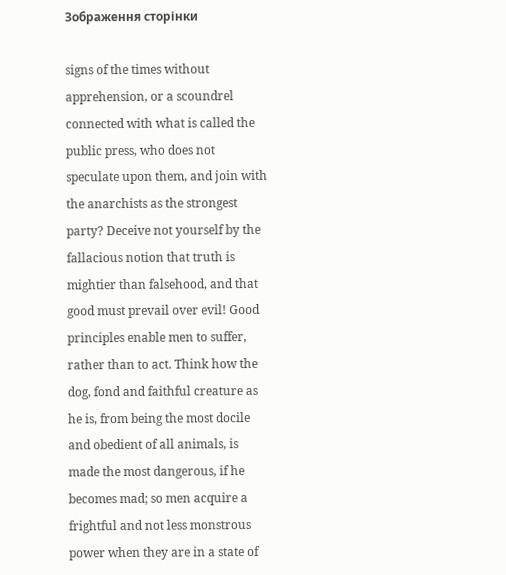Зображення сторінки

signs of the times without apprehension, or a scoundrel connected with what is called the public press, who does not speculate upon them, and join with the anarchists as the strongest party? Deceive not yourself by the fallacious notion that truth is mightier than falsehood, and that good must prevail over evil! Good principles enable men to suffer, rather than to act. Think how the dog, fond and faithful creature as he is, from being the most docile and obedient of all animals, is made the most dangerous, if he becomes mad; so men acquire a frightful and not less monstrous power when they are in a state of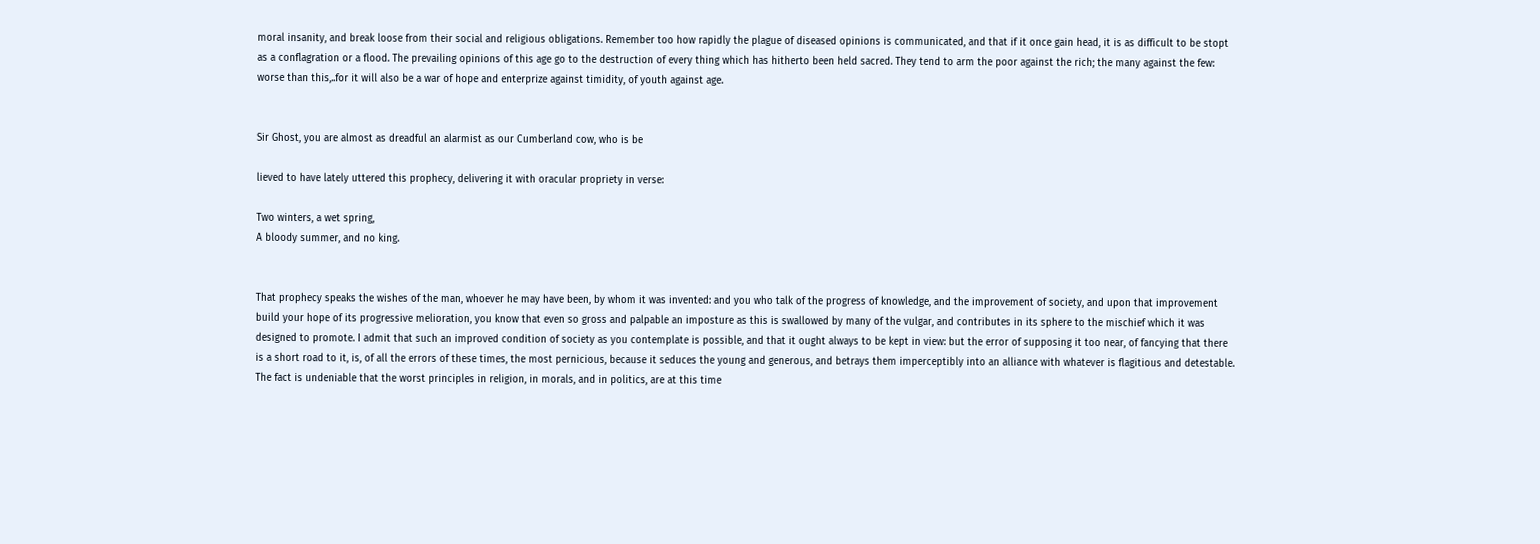moral insanity, and break loose from their social and religious obligations. Remember too how rapidly the plague of diseased opinions is communicated, and that if it once gain head, it is as difficult to be stopt as a conflagration or a flood. The prevailing opinions of this age go to the destruction of every thing which has hitherto been held sacred. They tend to arm the poor against the rich; the many against the few: worse than this,..for it will also be a war of hope and enterprize against timidity, of youth against age.


Sir Ghost, you are almost as dreadful an alarmist as our Cumberland cow, who is be

lieved to have lately uttered this prophecy, delivering it with oracular propriety in verse:

Two winters, a wet spring,
A bloody summer, and no king.


That prophecy speaks the wishes of the man, whoever he may have been, by whom it was invented: and you who talk of the progress of knowledge, and the improvement of society, and upon that improvement build your hope of its progressive melioration, you know that even so gross and palpable an imposture as this is swallowed by many of the vulgar, and contributes in its sphere to the mischief which it was designed to promote. I admit that such an improved condition of society as you contemplate is possible, and that it ought always to be kept in view: but the error of supposing it too near, of fancying that there is a short road to it, is, of all the errors of these times, the most pernicious, because it seduces the young and generous, and betrays them imperceptibly into an alliance with whatever is flagitious and detestable. The fact is undeniable that the worst principles in religion, in morals, and in politics, are at this time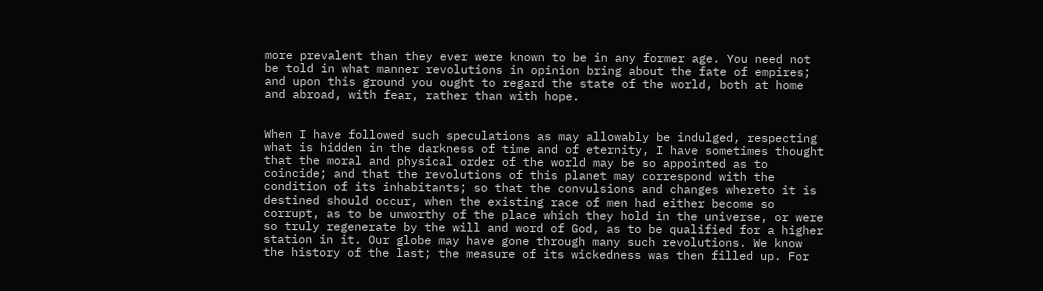more prevalent than they ever were known to be in any former age. You need not be told in what manner revolutions in opinion bring about the fate of empires; and upon this ground you ought to regard the state of the world, both at home and abroad, with fear, rather than with hope.


When I have followed such speculations as may allowably be indulged, respecting what is hidden in the darkness of time and of eternity, I have sometimes thought that the moral and physical order of the world may be so appointed as to coincide; and that the revolutions of this planet may correspond with the condition of its inhabitants; so that the convulsions and changes whereto it is destined should occur, when the existing race of men had either become so corrupt, as to be unworthy of the place which they hold in the universe, or were so truly regenerate by the will and word of God, as to be qualified for a higher station in it. Our globe may have gone through many such revolutions. We know the history of the last; the measure of its wickedness was then filled up. For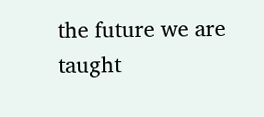the future we are taught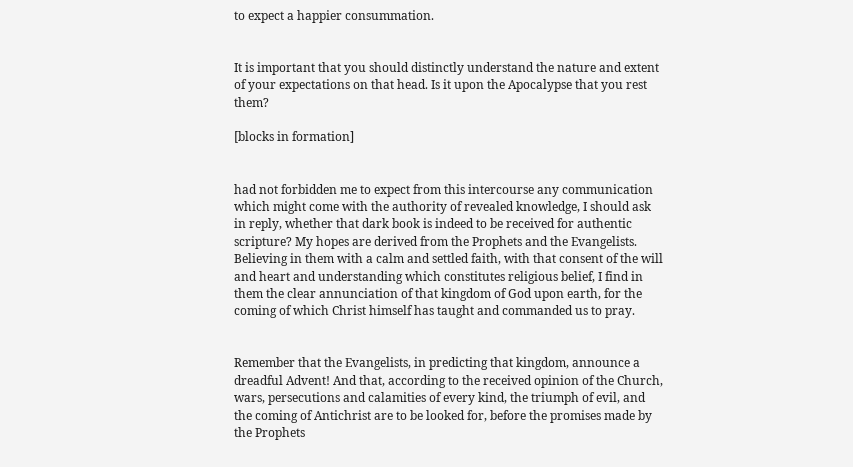to expect a happier consummation.


It is important that you should distinctly understand the nature and extent of your expectations on that head. Is it upon the Apocalypse that you rest them?

[blocks in formation]


had not forbidden me to expect from this intercourse any communication which might come with the authority of revealed knowledge, I should ask in reply, whether that dark book is indeed to be received for authentic scripture? My hopes are derived from the Prophets and the Evangelists. Believing in them with a calm and settled faith, with that consent of the will and heart and understanding which constitutes religious belief, I find in them the clear annunciation of that kingdom of God upon earth, for the coming of which Christ himself has taught and commanded us to pray.


Remember that the Evangelists, in predicting that kingdom, announce a dreadful Advent! And that, according to the received opinion of the Church, wars, persecutions and calamities of every kind, the triumph of evil, and the coming of Antichrist are to be looked for, before the promises made by the Prophets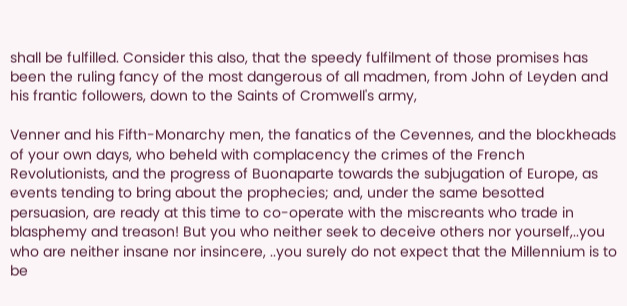shall be fulfilled. Consider this also, that the speedy fulfilment of those promises has been the ruling fancy of the most dangerous of all madmen, from John of Leyden and his frantic followers, down to the Saints of Cromwell's army,

Venner and his Fifth-Monarchy men, the fanatics of the Cevennes, and the blockheads of your own days, who beheld with complacency the crimes of the French Revolutionists, and the progress of Buonaparte towards the subjugation of Europe, as events tending to bring about the prophecies; and, under the same besotted persuasion, are ready at this time to co-operate with the miscreants who trade in blasphemy and treason! But you who neither seek to deceive others nor yourself,..you who are neither insane nor insincere, ..you surely do not expect that the Millennium is to be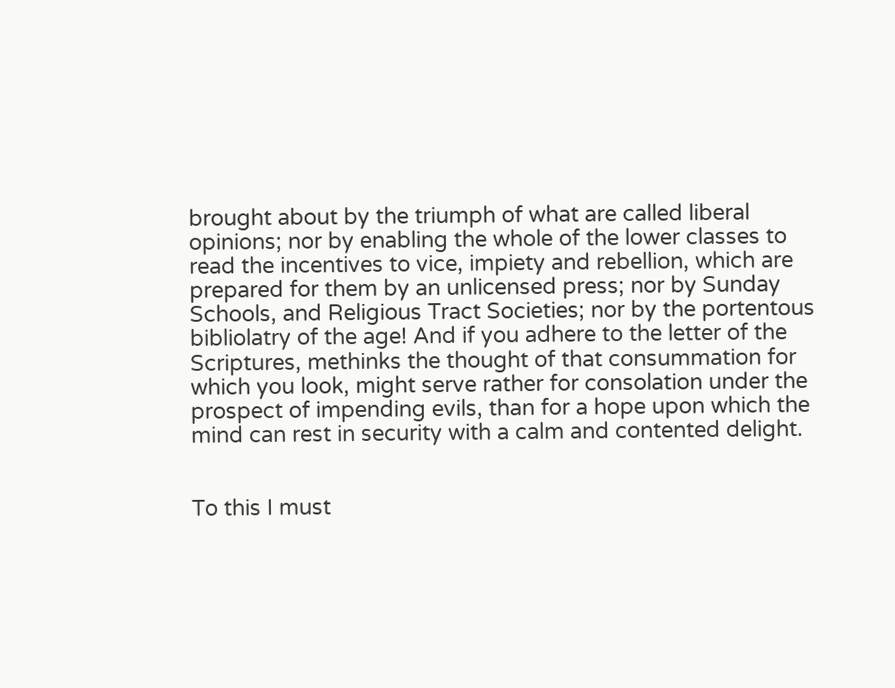brought about by the triumph of what are called liberal opinions; nor by enabling the whole of the lower classes to read the incentives to vice, impiety and rebellion, which are prepared for them by an unlicensed press; nor by Sunday Schools, and Religious Tract Societies; nor by the portentous bibliolatry of the age! And if you adhere to the letter of the Scriptures, methinks the thought of that consummation for which you look, might serve rather for consolation under the prospect of impending evils, than for a hope upon which the mind can rest in security with a calm and contented delight.


To this I must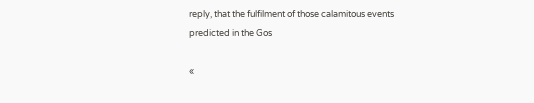reply, that the fulfilment of those calamitous events predicted in the Gos

«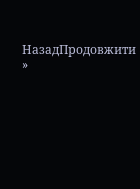НазадПродовжити »